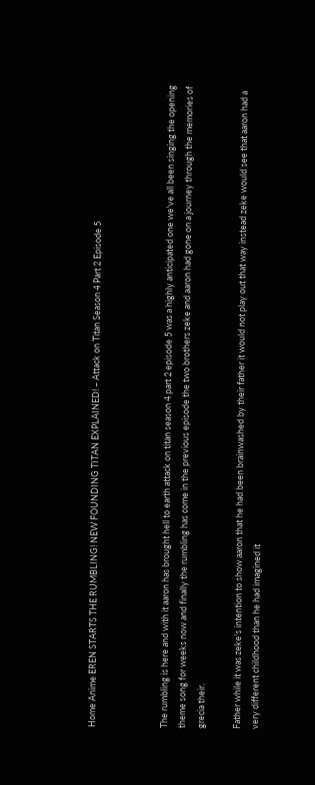Home Anime EREN STARTS THE RUMBLING! NEW FOUNDING TITAN EXPLAINED! – Attack on Titan Season 4 Part 2 Episode 5



The rumbling is here and with it aaron has brought hell to earth attack on titan season 4 part 2 episode 5 was a highly anticipated one we've all been singing the opening theme song for weeks now and finally the rumbling has come in the previous episode the two brothers zeke and aaron had gone on a journey through the memories of grecia their.

Father while it was zeke's intention to show aaron that he had been brainwashed by their father it would not play out that way instead zeke would see that aaron had a very different childhood than he had imagined it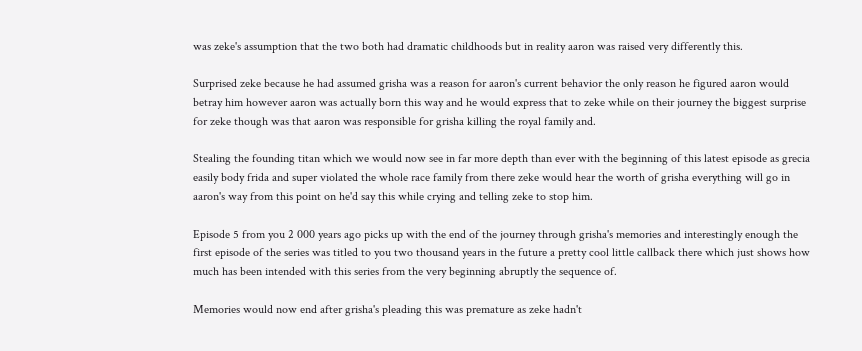was zeke's assumption that the two both had dramatic childhoods but in reality aaron was raised very differently this.

Surprised zeke because he had assumed grisha was a reason for aaron's current behavior the only reason he figured aaron would betray him however aaron was actually born this way and he would express that to zeke while on their journey the biggest surprise for zeke though was that aaron was responsible for grisha killing the royal family and.

Stealing the founding titan which we would now see in far more depth than ever with the beginning of this latest episode as grecia easily body frida and super violated the whole race family from there zeke would hear the worth of grisha everything will go in aaron's way from this point on he'd say this while crying and telling zeke to stop him.

Episode 5 from you 2 000 years ago picks up with the end of the journey through grisha's memories and interestingly enough the first episode of the series was titled to you two thousand years in the future a pretty cool little callback there which just shows how much has been intended with this series from the very beginning abruptly the sequence of.

Memories would now end after grisha's pleading this was premature as zeke hadn't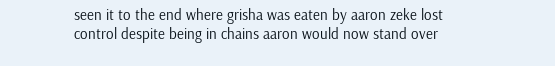seen it to the end where grisha was eaten by aaron zeke lost control despite being in chains aaron would now stand over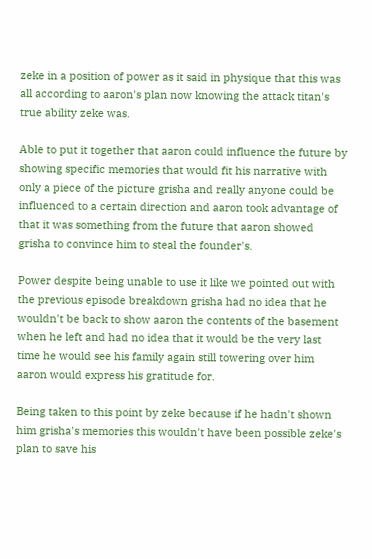zeke in a position of power as it said in physique that this was all according to aaron's plan now knowing the attack titan's true ability zeke was.

Able to put it together that aaron could influence the future by showing specific memories that would fit his narrative with only a piece of the picture grisha and really anyone could be influenced to a certain direction and aaron took advantage of that it was something from the future that aaron showed grisha to convince him to steal the founder's.

Power despite being unable to use it like we pointed out with the previous episode breakdown grisha had no idea that he wouldn't be back to show aaron the contents of the basement when he left and had no idea that it would be the very last time he would see his family again still towering over him aaron would express his gratitude for.

Being taken to this point by zeke because if he hadn't shown him grisha's memories this wouldn't have been possible zeke's plan to save his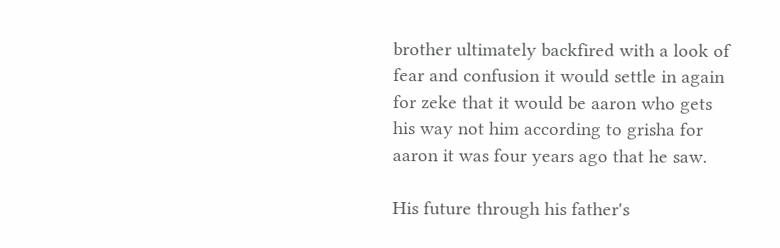brother ultimately backfired with a look of fear and confusion it would settle in again for zeke that it would be aaron who gets his way not him according to grisha for aaron it was four years ago that he saw.

His future through his father's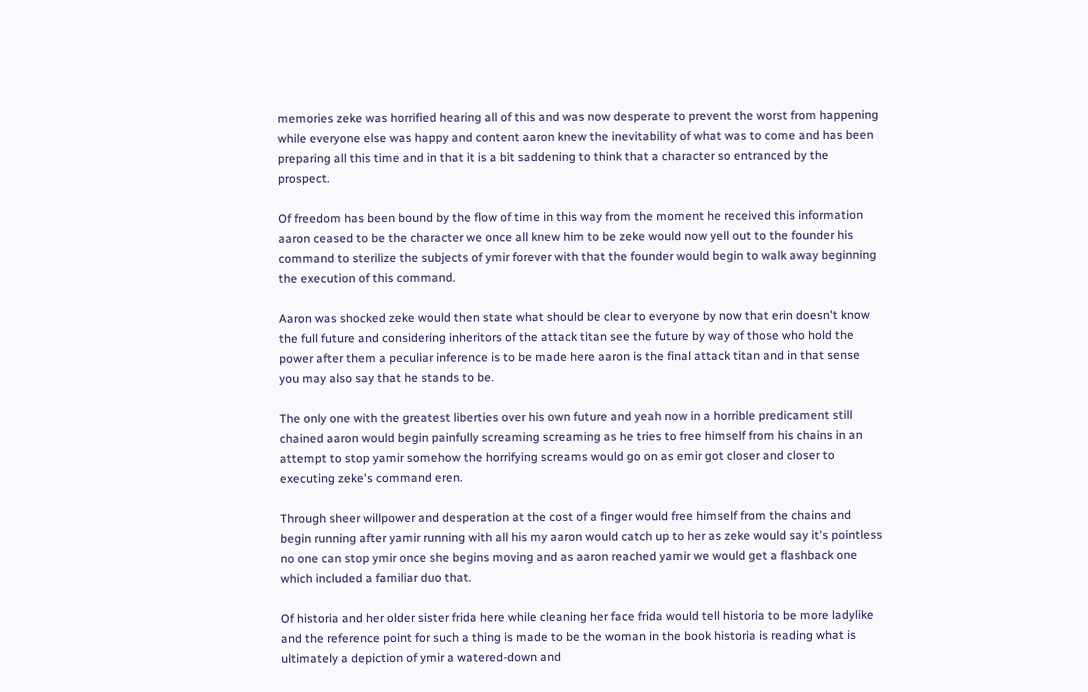memories zeke was horrified hearing all of this and was now desperate to prevent the worst from happening while everyone else was happy and content aaron knew the inevitability of what was to come and has been preparing all this time and in that it is a bit saddening to think that a character so entranced by the prospect.

Of freedom has been bound by the flow of time in this way from the moment he received this information aaron ceased to be the character we once all knew him to be zeke would now yell out to the founder his command to sterilize the subjects of ymir forever with that the founder would begin to walk away beginning the execution of this command.

Aaron was shocked zeke would then state what should be clear to everyone by now that erin doesn't know the full future and considering inheritors of the attack titan see the future by way of those who hold the power after them a peculiar inference is to be made here aaron is the final attack titan and in that sense you may also say that he stands to be.

The only one with the greatest liberties over his own future and yeah now in a horrible predicament still chained aaron would begin painfully screaming screaming as he tries to free himself from his chains in an attempt to stop yamir somehow the horrifying screams would go on as emir got closer and closer to executing zeke's command eren.

Through sheer willpower and desperation at the cost of a finger would free himself from the chains and begin running after yamir running with all his my aaron would catch up to her as zeke would say it's pointless no one can stop ymir once she begins moving and as aaron reached yamir we would get a flashback one which included a familiar duo that.

Of historia and her older sister frida here while cleaning her face frida would tell historia to be more ladylike and the reference point for such a thing is made to be the woman in the book historia is reading what is ultimately a depiction of ymir a watered-down and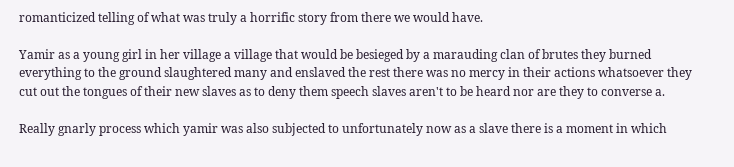romanticized telling of what was truly a horrific story from there we would have.

Yamir as a young girl in her village a village that would be besieged by a marauding clan of brutes they burned everything to the ground slaughtered many and enslaved the rest there was no mercy in their actions whatsoever they cut out the tongues of their new slaves as to deny them speech slaves aren't to be heard nor are they to converse a.

Really gnarly process which yamir was also subjected to unfortunately now as a slave there is a moment in which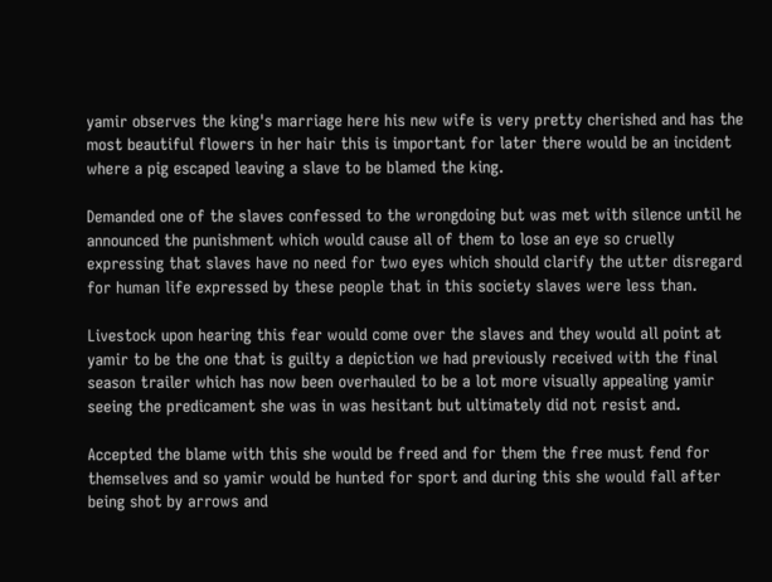yamir observes the king's marriage here his new wife is very pretty cherished and has the most beautiful flowers in her hair this is important for later there would be an incident where a pig escaped leaving a slave to be blamed the king.

Demanded one of the slaves confessed to the wrongdoing but was met with silence until he announced the punishment which would cause all of them to lose an eye so cruelly expressing that slaves have no need for two eyes which should clarify the utter disregard for human life expressed by these people that in this society slaves were less than.

Livestock upon hearing this fear would come over the slaves and they would all point at yamir to be the one that is guilty a depiction we had previously received with the final season trailer which has now been overhauled to be a lot more visually appealing yamir seeing the predicament she was in was hesitant but ultimately did not resist and.

Accepted the blame with this she would be freed and for them the free must fend for themselves and so yamir would be hunted for sport and during this she would fall after being shot by arrows and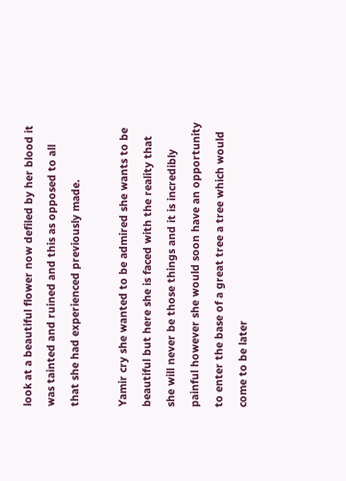look at a beautiful flower now defiled by her blood it was tainted and ruined and this as opposed to all that she had experienced previously made.

Yamir cry she wanted to be admired she wants to be beautiful but here she is faced with the reality that she will never be those things and it is incredibly painful however she would soon have an opportunity to enter the base of a great tree a tree which would come to be later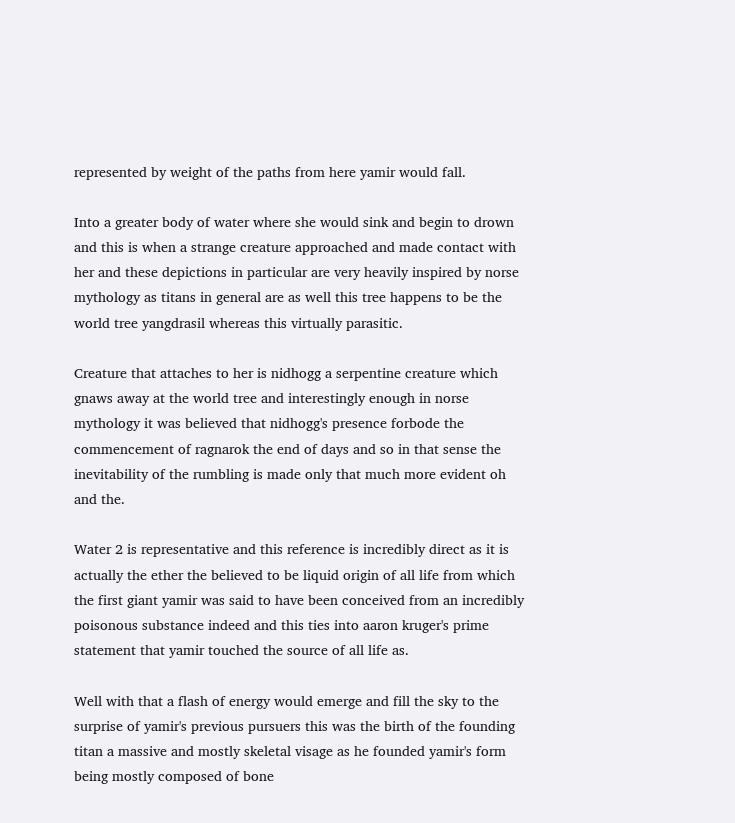represented by weight of the paths from here yamir would fall.

Into a greater body of water where she would sink and begin to drown and this is when a strange creature approached and made contact with her and these depictions in particular are very heavily inspired by norse mythology as titans in general are as well this tree happens to be the world tree yangdrasil whereas this virtually parasitic.

Creature that attaches to her is nidhogg a serpentine creature which gnaws away at the world tree and interestingly enough in norse mythology it was believed that nidhogg's presence forbode the commencement of ragnarok the end of days and so in that sense the inevitability of the rumbling is made only that much more evident oh and the.

Water 2 is representative and this reference is incredibly direct as it is actually the ether the believed to be liquid origin of all life from which the first giant yamir was said to have been conceived from an incredibly poisonous substance indeed and this ties into aaron kruger's prime statement that yamir touched the source of all life as.

Well with that a flash of energy would emerge and fill the sky to the surprise of yamir's previous pursuers this was the birth of the founding titan a massive and mostly skeletal visage as he founded yamir's form being mostly composed of bone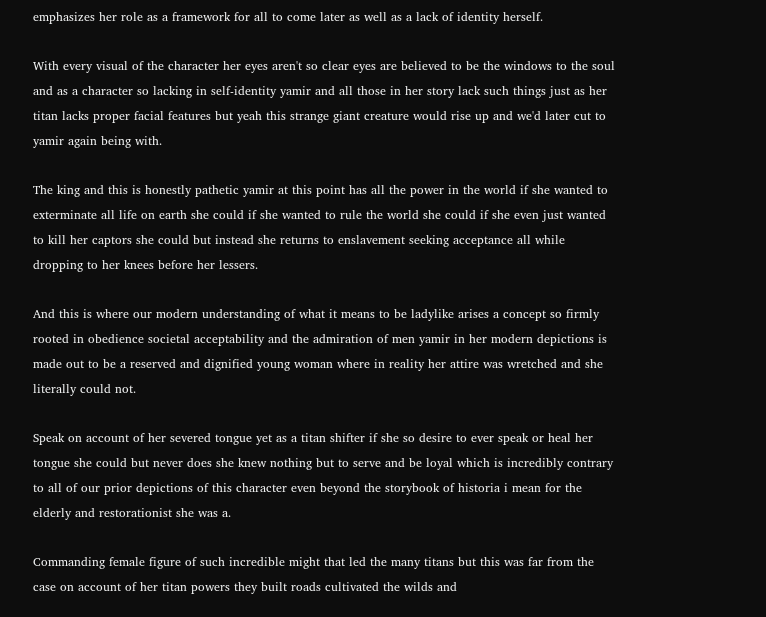emphasizes her role as a framework for all to come later as well as a lack of identity herself.

With every visual of the character her eyes aren't so clear eyes are believed to be the windows to the soul and as a character so lacking in self-identity yamir and all those in her story lack such things just as her titan lacks proper facial features but yeah this strange giant creature would rise up and we'd later cut to yamir again being with.

The king and this is honestly pathetic yamir at this point has all the power in the world if she wanted to exterminate all life on earth she could if she wanted to rule the world she could if she even just wanted to kill her captors she could but instead she returns to enslavement seeking acceptance all while dropping to her knees before her lessers.

And this is where our modern understanding of what it means to be ladylike arises a concept so firmly rooted in obedience societal acceptability and the admiration of men yamir in her modern depictions is made out to be a reserved and dignified young woman where in reality her attire was wretched and she literally could not.

Speak on account of her severed tongue yet as a titan shifter if she so desire to ever speak or heal her tongue she could but never does she knew nothing but to serve and be loyal which is incredibly contrary to all of our prior depictions of this character even beyond the storybook of historia i mean for the elderly and restorationist she was a.

Commanding female figure of such incredible might that led the many titans but this was far from the case on account of her titan powers they built roads cultivated the wilds and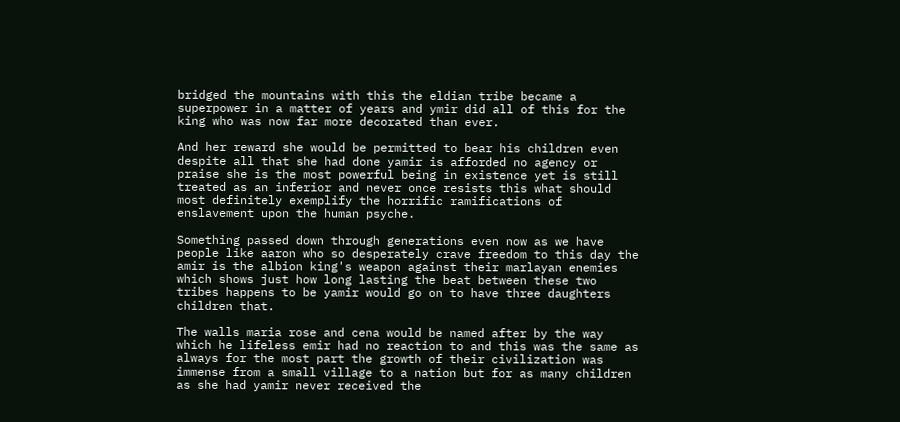bridged the mountains with this the eldian tribe became a superpower in a matter of years and ymir did all of this for the king who was now far more decorated than ever.

And her reward she would be permitted to bear his children even despite all that she had done yamir is afforded no agency or praise she is the most powerful being in existence yet is still treated as an inferior and never once resists this what should most definitely exemplify the horrific ramifications of enslavement upon the human psyche.

Something passed down through generations even now as we have people like aaron who so desperately crave freedom to this day the amir is the albion king's weapon against their marlayan enemies which shows just how long lasting the beat between these two tribes happens to be yamir would go on to have three daughters children that.

The walls maria rose and cena would be named after by the way which he lifeless emir had no reaction to and this was the same as always for the most part the growth of their civilization was immense from a small village to a nation but for as many children as she had yamir never received the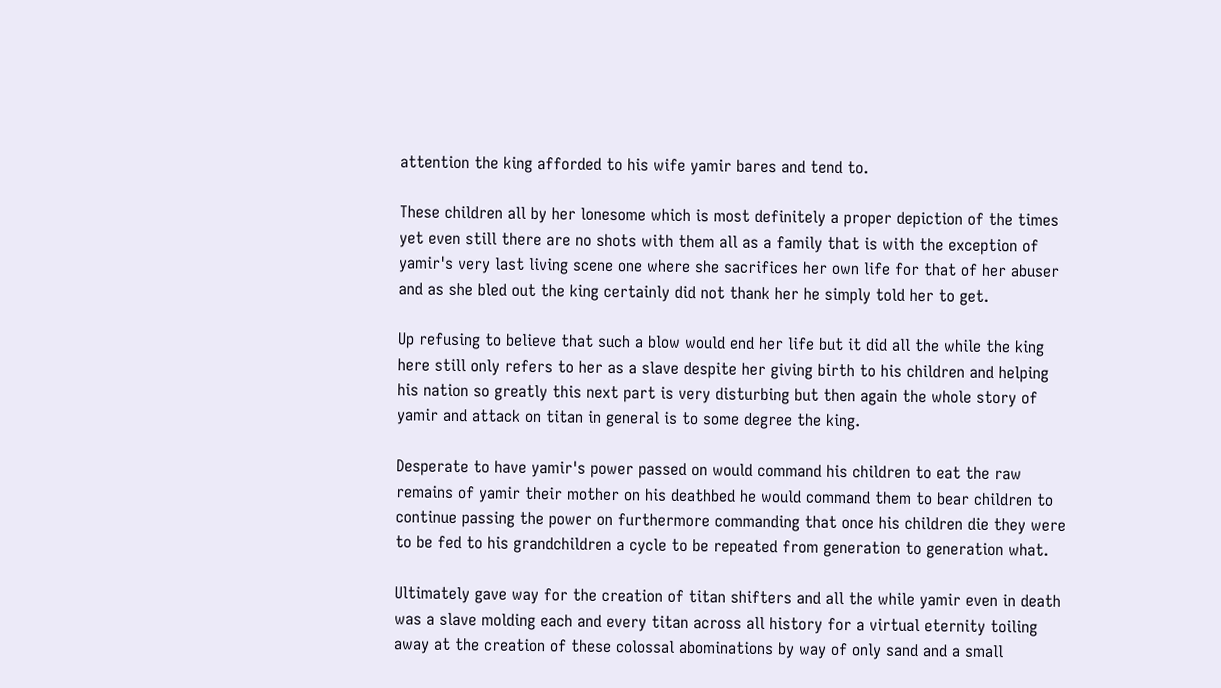attention the king afforded to his wife yamir bares and tend to.

These children all by her lonesome which is most definitely a proper depiction of the times yet even still there are no shots with them all as a family that is with the exception of yamir's very last living scene one where she sacrifices her own life for that of her abuser and as she bled out the king certainly did not thank her he simply told her to get.

Up refusing to believe that such a blow would end her life but it did all the while the king here still only refers to her as a slave despite her giving birth to his children and helping his nation so greatly this next part is very disturbing but then again the whole story of yamir and attack on titan in general is to some degree the king.

Desperate to have yamir's power passed on would command his children to eat the raw remains of yamir their mother on his deathbed he would command them to bear children to continue passing the power on furthermore commanding that once his children die they were to be fed to his grandchildren a cycle to be repeated from generation to generation what.

Ultimately gave way for the creation of titan shifters and all the while yamir even in death was a slave molding each and every titan across all history for a virtual eternity toiling away at the creation of these colossal abominations by way of only sand and a small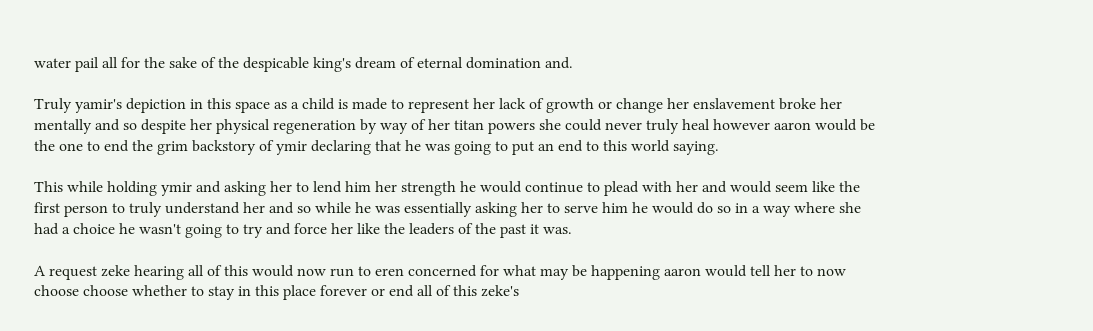water pail all for the sake of the despicable king's dream of eternal domination and.

Truly yamir's depiction in this space as a child is made to represent her lack of growth or change her enslavement broke her mentally and so despite her physical regeneration by way of her titan powers she could never truly heal however aaron would be the one to end the grim backstory of ymir declaring that he was going to put an end to this world saying.

This while holding ymir and asking her to lend him her strength he would continue to plead with her and would seem like the first person to truly understand her and so while he was essentially asking her to serve him he would do so in a way where she had a choice he wasn't going to try and force her like the leaders of the past it was.

A request zeke hearing all of this would now run to eren concerned for what may be happening aaron would tell her to now choose choose whether to stay in this place forever or end all of this zeke's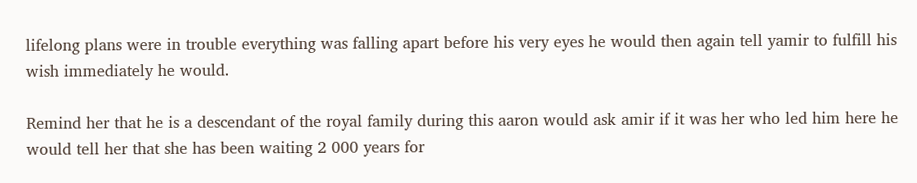lifelong plans were in trouble everything was falling apart before his very eyes he would then again tell yamir to fulfill his wish immediately he would.

Remind her that he is a descendant of the royal family during this aaron would ask amir if it was her who led him here he would tell her that she has been waiting 2 000 years for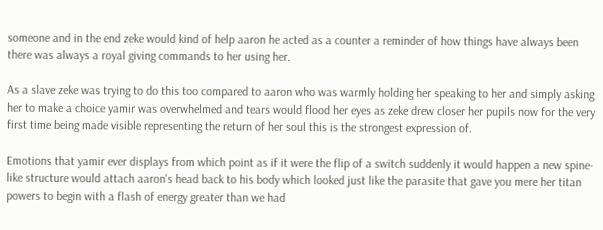someone and in the end zeke would kind of help aaron he acted as a counter a reminder of how things have always been there was always a royal giving commands to her using her.

As a slave zeke was trying to do this too compared to aaron who was warmly holding her speaking to her and simply asking her to make a choice yamir was overwhelmed and tears would flood her eyes as zeke drew closer her pupils now for the very first time being made visible representing the return of her soul this is the strongest expression of.

Emotions that yamir ever displays from which point as if it were the flip of a switch suddenly it would happen a new spine-like structure would attach aaron's head back to his body which looked just like the parasite that gave you mere her titan powers to begin with a flash of energy greater than we had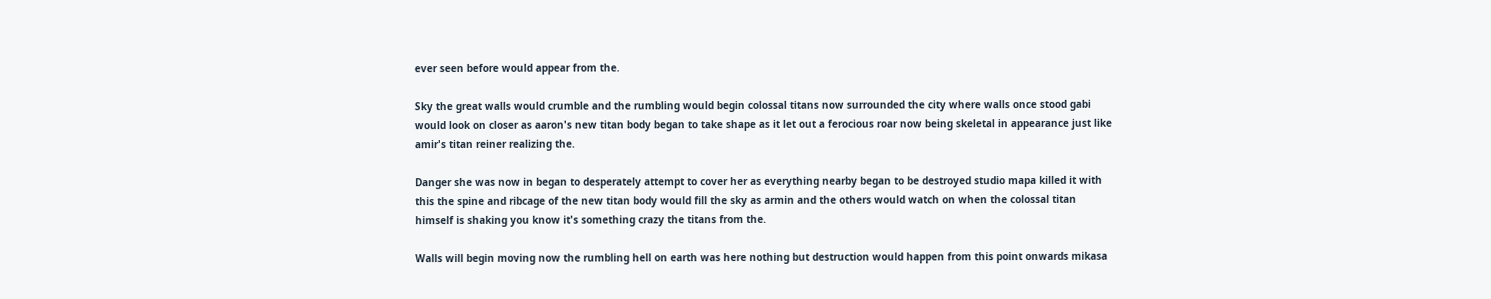ever seen before would appear from the.

Sky the great walls would crumble and the rumbling would begin colossal titans now surrounded the city where walls once stood gabi would look on closer as aaron's new titan body began to take shape as it let out a ferocious roar now being skeletal in appearance just like amir's titan reiner realizing the.

Danger she was now in began to desperately attempt to cover her as everything nearby began to be destroyed studio mapa killed it with this the spine and ribcage of the new titan body would fill the sky as armin and the others would watch on when the colossal titan himself is shaking you know it's something crazy the titans from the.

Walls will begin moving now the rumbling hell on earth was here nothing but destruction would happen from this point onwards mikasa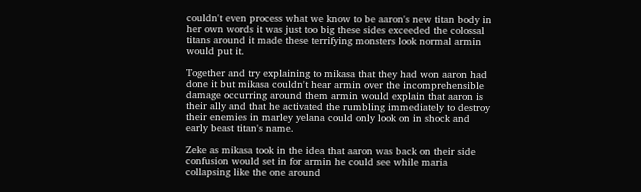couldn't even process what we know to be aaron's new titan body in her own words it was just too big these sides exceeded the colossal titans around it made these terrifying monsters look normal armin would put it.

Together and try explaining to mikasa that they had won aaron had done it but mikasa couldn't hear armin over the incomprehensible damage occurring around them armin would explain that aaron is their ally and that he activated the rumbling immediately to destroy their enemies in marley yelana could only look on in shock and early beast titan's name.

Zeke as mikasa took in the idea that aaron was back on their side confusion would set in for armin he could see while maria collapsing like the one around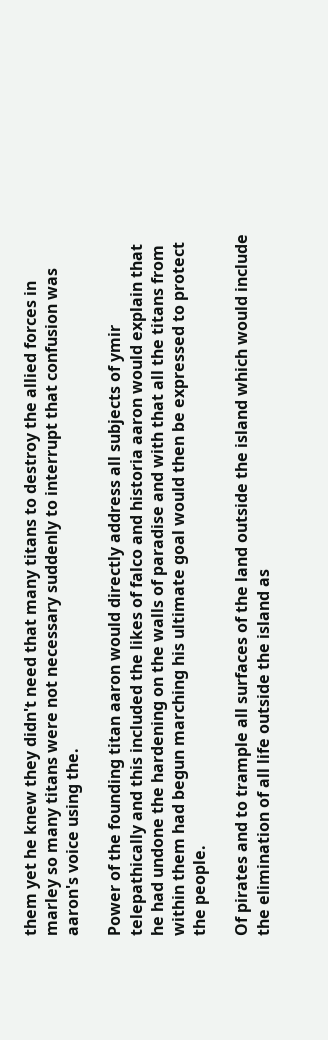them yet he knew they didn't need that many titans to destroy the allied forces in marley so many titans were not necessary suddenly to interrupt that confusion was aaron's voice using the.

Power of the founding titan aaron would directly address all subjects of ymir telepathically and this included the likes of falco and historia aaron would explain that he had undone the hardening on the walls of paradise and with that all the titans from within them had begun marching his ultimate goal would then be expressed to protect the people.

Of pirates and to trample all surfaces of the land outside the island which would include the elimination of all life outside the island as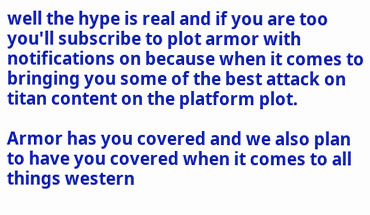well the hype is real and if you are too you'll subscribe to plot armor with notifications on because when it comes to bringing you some of the best attack on titan content on the platform plot.

Armor has you covered and we also plan to have you covered when it comes to all things western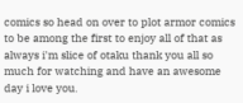comics so head on over to plot armor comics to be among the first to enjoy all of that as always i'm slice of otaku thank you all so much for watching and have an awesome day i love you.